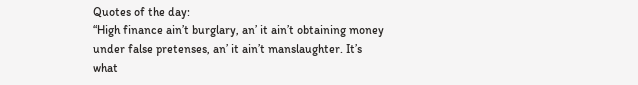Quotes of the day:
“High finance ain’t burglary, an’ it ain’t obtaining money under false pretenses, an’ it ain’t manslaughter. It’s what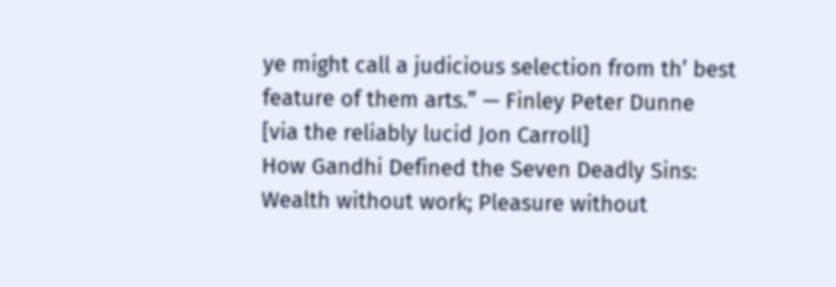ye might call a judicious selection from th’ best feature of them arts.” — Finley Peter Dunne
[via the reliably lucid Jon Carroll]
How Gandhi Defined the Seven Deadly Sins:
Wealth without work; Pleasure without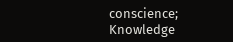conscience; Knowledge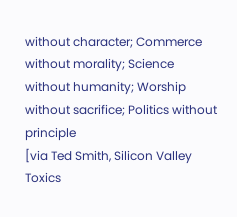without character; Commerce without morality; Science without humanity; Worship without sacrifice; Politics without principle
[via Ted Smith, Silicon Valley Toxics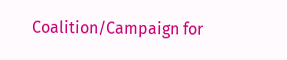Coalition/Campaign for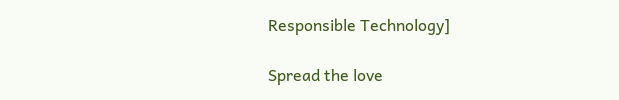Responsible Technology]

Spread the love